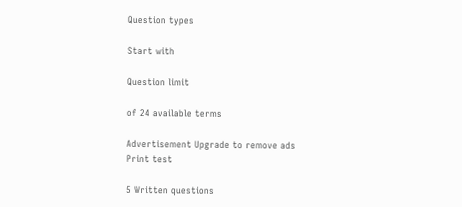Question types

Start with

Question limit

of 24 available terms

Advertisement Upgrade to remove ads
Print test

5 Written questions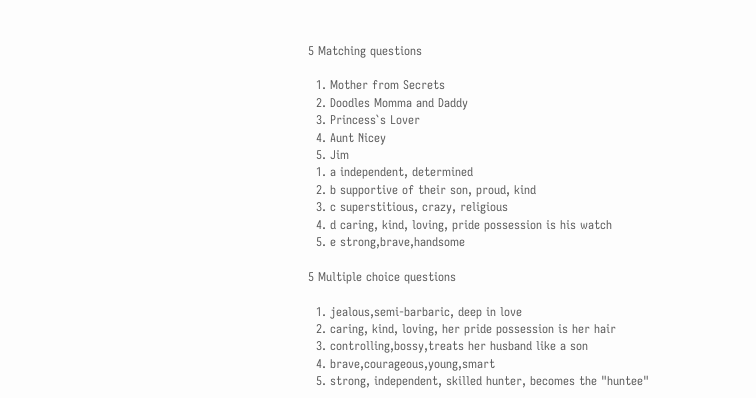5 Matching questions

  1. Mother from Secrets
  2. Doodles Momma and Daddy
  3. Princess`s Lover
  4. Aunt Nicey
  5. Jim
  1. a independent, determined
  2. b supportive of their son, proud, kind
  3. c superstitious, crazy, religious
  4. d caring, kind, loving, pride possession is his watch
  5. e strong,brave,handsome

5 Multiple choice questions

  1. jealous,semi-barbaric, deep in love
  2. caring, kind, loving, her pride possession is her hair
  3. controlling,bossy,treats her husband like a son
  4. brave,courageous,young,smart
  5. strong, independent, skilled hunter, becomes the "huntee"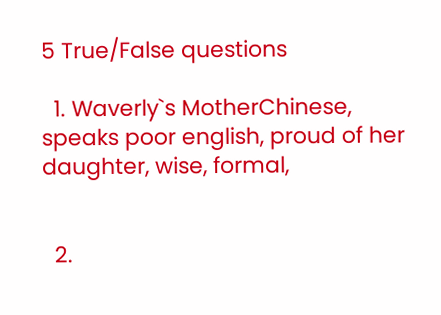5 True/False questions

  1. Waverly`s MotherChinese, speaks poor english, proud of her daughter, wise, formal,


  2.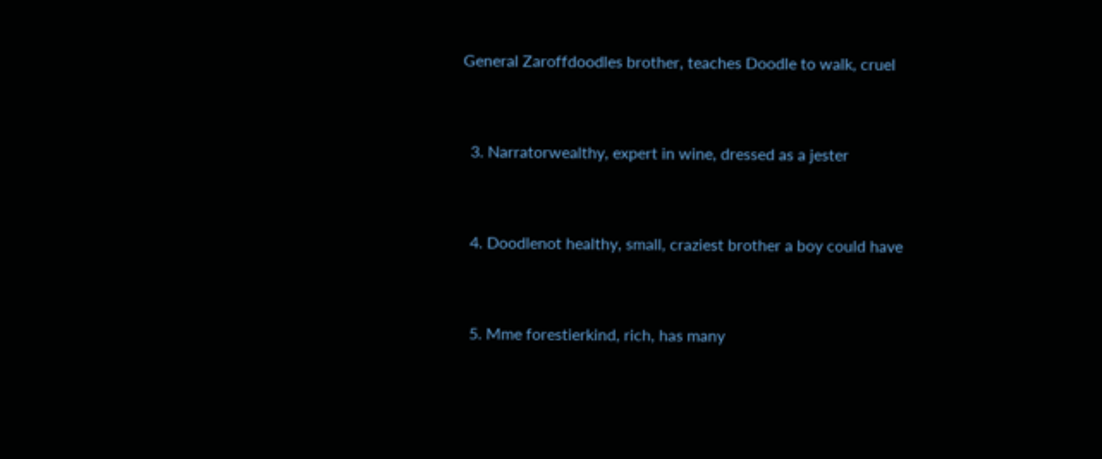General Zaroffdoodles brother, teaches Doodle to walk, cruel


  3. Narratorwealthy, expert in wine, dressed as a jester


  4. Doodlenot healthy, small, craziest brother a boy could have


  5. Mme forestierkind, rich, has many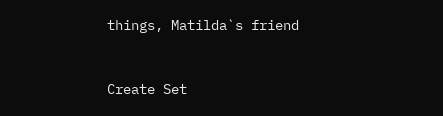things, Matilda`s friend


Create Set